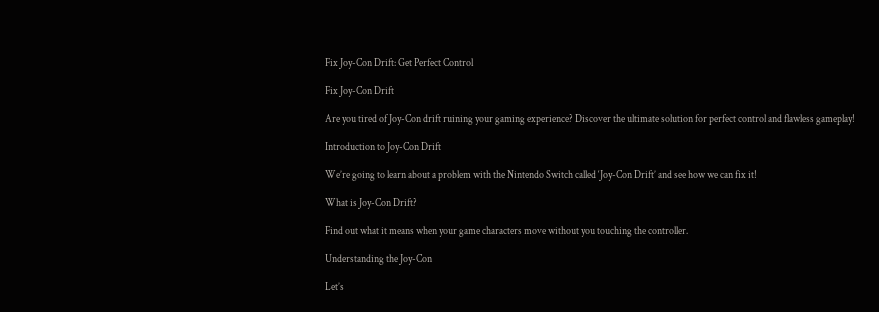Fix Joy-Con Drift: Get Perfect Control

Fix Joy-Con Drift

Are you tired of Joy-Con drift ruining your gaming experience? Discover the ultimate solution for perfect control and flawless gameplay!

Introduction to Joy-Con Drift

We’re going to learn about a problem with the Nintendo Switch called ‘Joy-Con Drift’ and see how we can fix it!

What is Joy-Con Drift?

Find out what it means when your game characters move without you touching the controller.

Understanding the Joy-Con

Let’s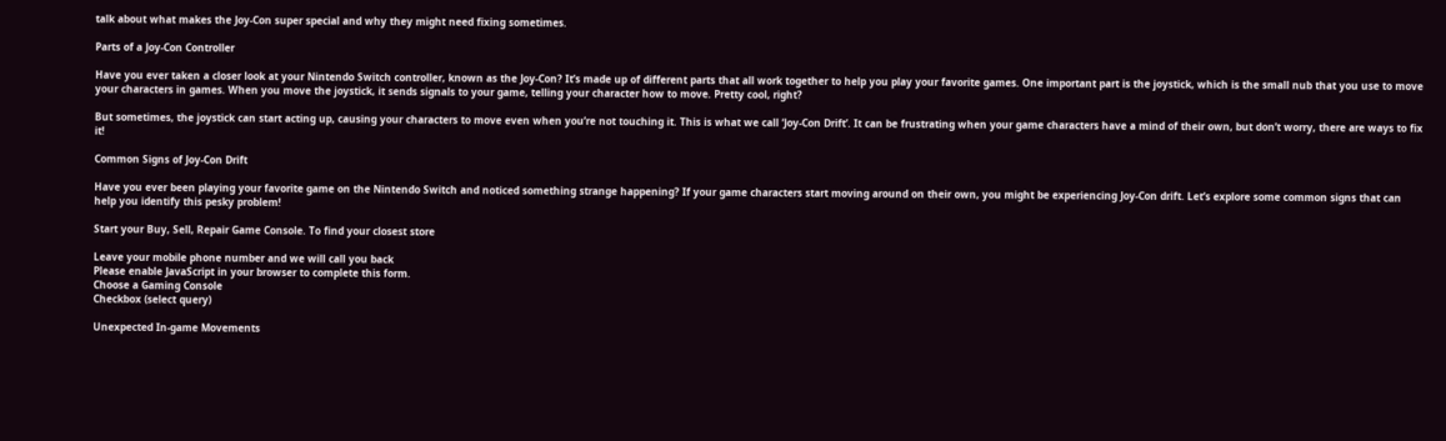talk about what makes the Joy-Con super special and why they might need fixing sometimes.

Parts of a Joy-Con Controller

Have you ever taken a closer look at your Nintendo Switch controller, known as the Joy-Con? It’s made up of different parts that all work together to help you play your favorite games. One important part is the joystick, which is the small nub that you use to move your characters in games. When you move the joystick, it sends signals to your game, telling your character how to move. Pretty cool, right?

But sometimes, the joystick can start acting up, causing your characters to move even when you’re not touching it. This is what we call ‘Joy-Con Drift’. It can be frustrating when your game characters have a mind of their own, but don’t worry, there are ways to fix it!

Common Signs of Joy-Con Drift

Have you ever been playing your favorite game on the Nintendo Switch and noticed something strange happening? If your game characters start moving around on their own, you might be experiencing Joy-Con drift. Let’s explore some common signs that can help you identify this pesky problem!

Start your Buy, Sell, Repair Game Console. To find your closest store

Leave your mobile phone number and we will call you back
Please enable JavaScript in your browser to complete this form.
Choose a Gaming Console
Checkbox (select query)

Unexpected In-game Movements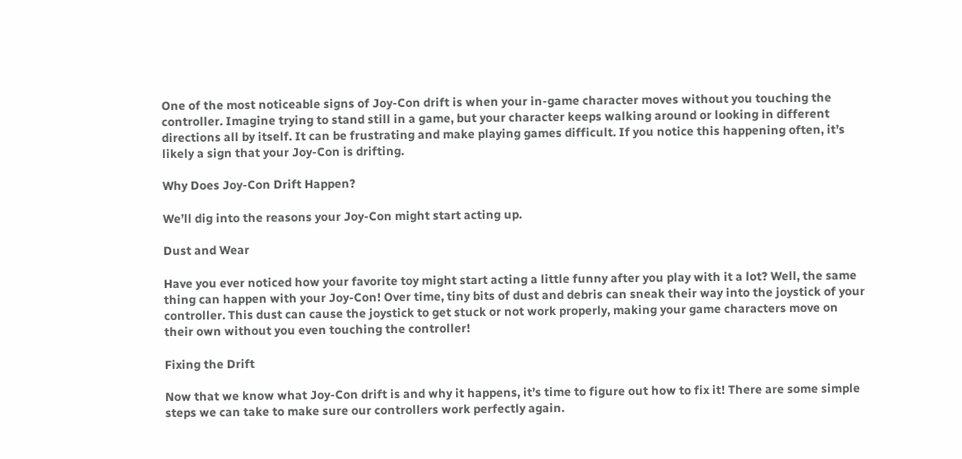One of the most noticeable signs of Joy-Con drift is when your in-game character moves without you touching the controller. Imagine trying to stand still in a game, but your character keeps walking around or looking in different directions all by itself. It can be frustrating and make playing games difficult. If you notice this happening often, it’s likely a sign that your Joy-Con is drifting.

Why Does Joy-Con Drift Happen?

We’ll dig into the reasons your Joy-Con might start acting up.

Dust and Wear

Have you ever noticed how your favorite toy might start acting a little funny after you play with it a lot? Well, the same thing can happen with your Joy-Con! Over time, tiny bits of dust and debris can sneak their way into the joystick of your controller. This dust can cause the joystick to get stuck or not work properly, making your game characters move on their own without you even touching the controller!

Fixing the Drift

Now that we know what Joy-Con drift is and why it happens, it’s time to figure out how to fix it! There are some simple steps we can take to make sure our controllers work perfectly again.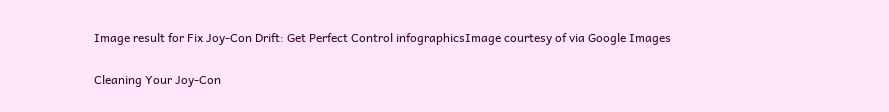Image result for Fix Joy-Con Drift: Get Perfect Control infographicsImage courtesy of via Google Images

Cleaning Your Joy-Con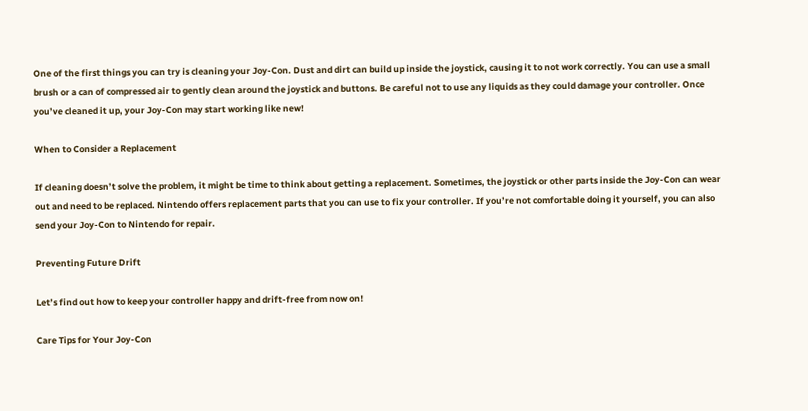One of the first things you can try is cleaning your Joy-Con. Dust and dirt can build up inside the joystick, causing it to not work correctly. You can use a small brush or a can of compressed air to gently clean around the joystick and buttons. Be careful not to use any liquids as they could damage your controller. Once you’ve cleaned it up, your Joy-Con may start working like new!

When to Consider a Replacement

If cleaning doesn’t solve the problem, it might be time to think about getting a replacement. Sometimes, the joystick or other parts inside the Joy-Con can wear out and need to be replaced. Nintendo offers replacement parts that you can use to fix your controller. If you’re not comfortable doing it yourself, you can also send your Joy-Con to Nintendo for repair.

Preventing Future Drift

Let’s find out how to keep your controller happy and drift-free from now on!

Care Tips for Your Joy-Con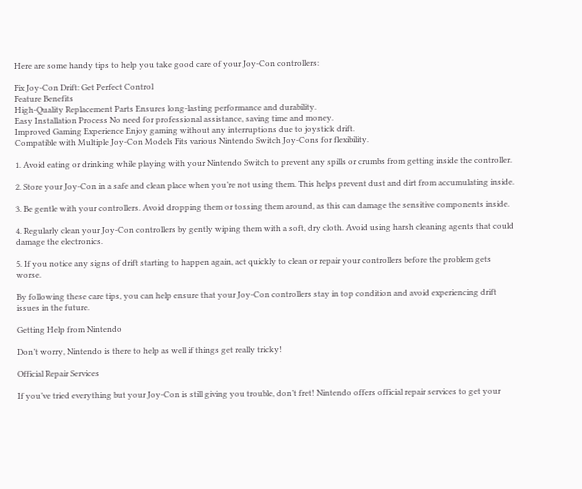Here are some handy tips to help you take good care of your Joy-Con controllers:

Fix Joy-Con Drift: Get Perfect Control
Feature Benefits
High-Quality Replacement Parts Ensures long-lasting performance and durability.
Easy Installation Process No need for professional assistance, saving time and money.
Improved Gaming Experience Enjoy gaming without any interruptions due to joystick drift.
Compatible with Multiple Joy-Con Models Fits various Nintendo Switch Joy-Cons for flexibility.

1. Avoid eating or drinking while playing with your Nintendo Switch to prevent any spills or crumbs from getting inside the controller.

2. Store your Joy-Con in a safe and clean place when you’re not using them. This helps prevent dust and dirt from accumulating inside.

3. Be gentle with your controllers. Avoid dropping them or tossing them around, as this can damage the sensitive components inside.

4. Regularly clean your Joy-Con controllers by gently wiping them with a soft, dry cloth. Avoid using harsh cleaning agents that could damage the electronics.

5. If you notice any signs of drift starting to happen again, act quickly to clean or repair your controllers before the problem gets worse.

By following these care tips, you can help ensure that your Joy-Con controllers stay in top condition and avoid experiencing drift issues in the future.

Getting Help from Nintendo

Don’t worry, Nintendo is there to help as well if things get really tricky!

Official Repair Services

If you’ve tried everything but your Joy-Con is still giving you trouble, don’t fret! Nintendo offers official repair services to get your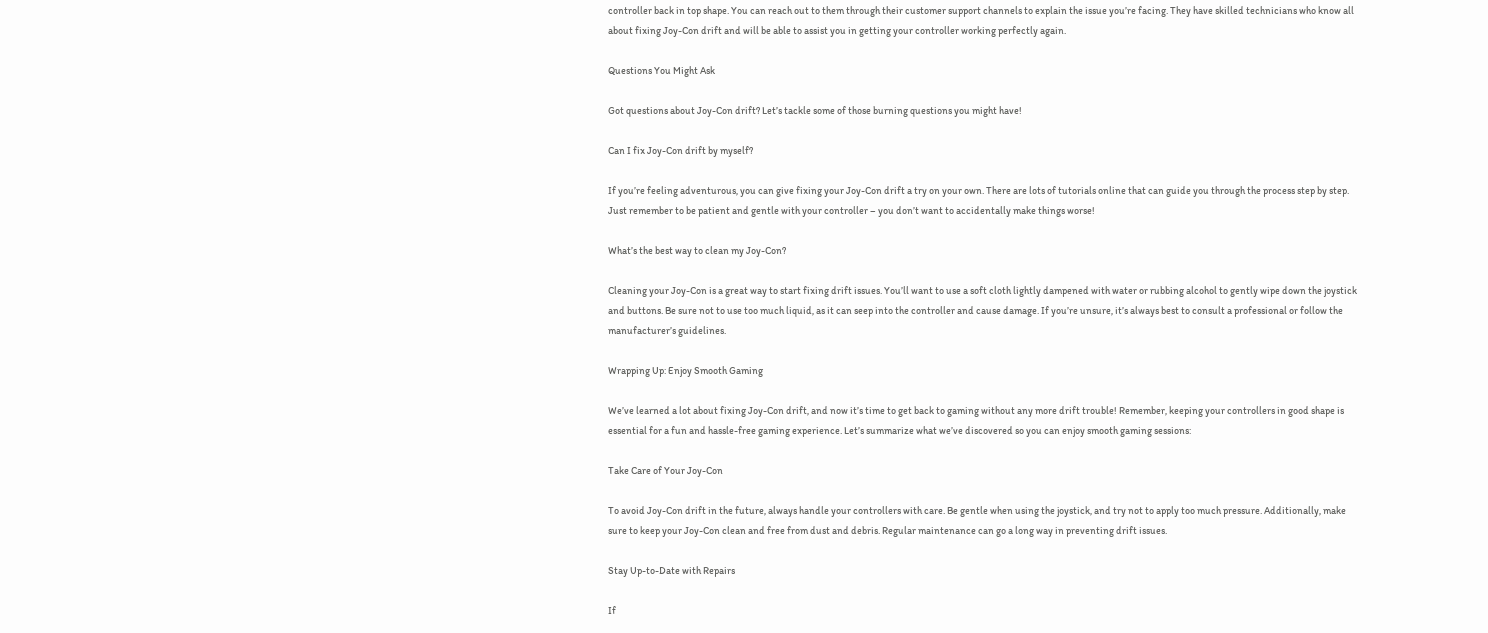controller back in top shape. You can reach out to them through their customer support channels to explain the issue you’re facing. They have skilled technicians who know all about fixing Joy-Con drift and will be able to assist you in getting your controller working perfectly again.

Questions You Might Ask

Got questions about Joy-Con drift? Let’s tackle some of those burning questions you might have!

Can I fix Joy-Con drift by myself?

If you’re feeling adventurous, you can give fixing your Joy-Con drift a try on your own. There are lots of tutorials online that can guide you through the process step by step. Just remember to be patient and gentle with your controller – you don’t want to accidentally make things worse!

What’s the best way to clean my Joy-Con?

Cleaning your Joy-Con is a great way to start fixing drift issues. You’ll want to use a soft cloth lightly dampened with water or rubbing alcohol to gently wipe down the joystick and buttons. Be sure not to use too much liquid, as it can seep into the controller and cause damage. If you’re unsure, it’s always best to consult a professional or follow the manufacturer’s guidelines.

Wrapping Up: Enjoy Smooth Gaming

We’ve learned a lot about fixing Joy-Con drift, and now it’s time to get back to gaming without any more drift trouble! Remember, keeping your controllers in good shape is essential for a fun and hassle-free gaming experience. Let’s summarize what we’ve discovered so you can enjoy smooth gaming sessions:

Take Care of Your Joy-Con

To avoid Joy-Con drift in the future, always handle your controllers with care. Be gentle when using the joystick, and try not to apply too much pressure. Additionally, make sure to keep your Joy-Con clean and free from dust and debris. Regular maintenance can go a long way in preventing drift issues.

Stay Up-to-Date with Repairs

If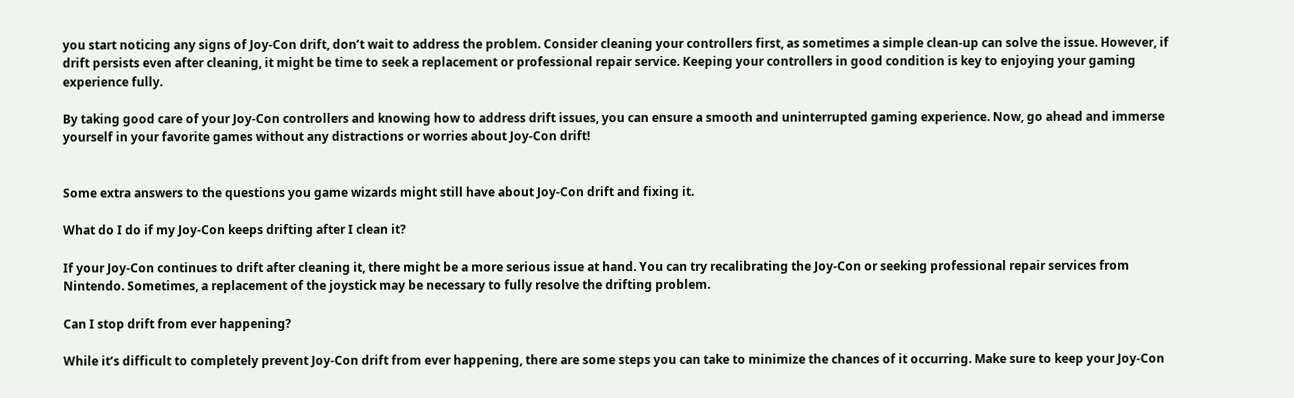you start noticing any signs of Joy-Con drift, don’t wait to address the problem. Consider cleaning your controllers first, as sometimes a simple clean-up can solve the issue. However, if drift persists even after cleaning, it might be time to seek a replacement or professional repair service. Keeping your controllers in good condition is key to enjoying your gaming experience fully.

By taking good care of your Joy-Con controllers and knowing how to address drift issues, you can ensure a smooth and uninterrupted gaming experience. Now, go ahead and immerse yourself in your favorite games without any distractions or worries about Joy-Con drift!


Some extra answers to the questions you game wizards might still have about Joy-Con drift and fixing it.

What do I do if my Joy-Con keeps drifting after I clean it?

If your Joy-Con continues to drift after cleaning it, there might be a more serious issue at hand. You can try recalibrating the Joy-Con or seeking professional repair services from Nintendo. Sometimes, a replacement of the joystick may be necessary to fully resolve the drifting problem.

Can I stop drift from ever happening?

While it’s difficult to completely prevent Joy-Con drift from ever happening, there are some steps you can take to minimize the chances of it occurring. Make sure to keep your Joy-Con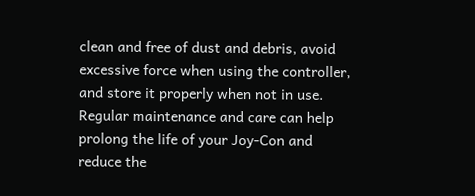clean and free of dust and debris, avoid excessive force when using the controller, and store it properly when not in use. Regular maintenance and care can help prolong the life of your Joy-Con and reduce the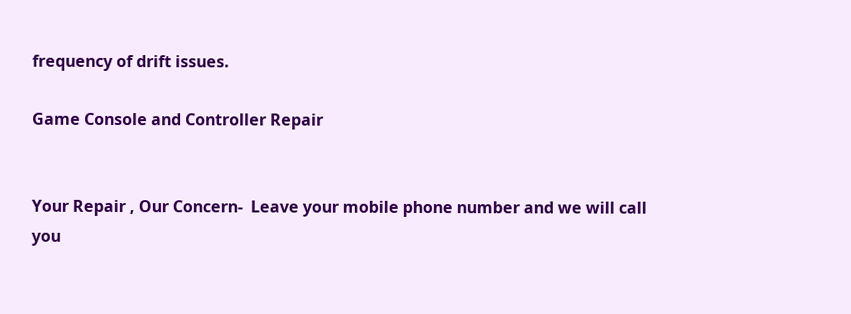frequency of drift issues.

Game Console and Controller Repair


Your Repair , Our Concern-  Leave your mobile phone number and we will call you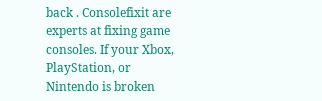back . Consolefixit are experts at fixing game consoles. If your Xbox, PlayStation, or Nintendo is broken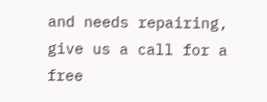and needs repairing, give us a call for a free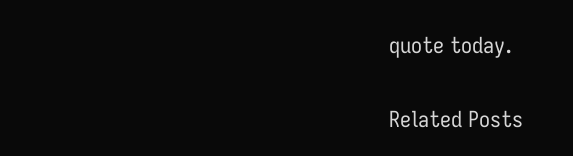quote today.

Related Posts